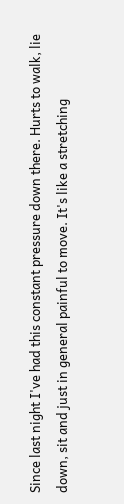Since last night I've had this constant pressure down there. Hurts to walk, lie down, sit and just in general painful to move. It's like a stretching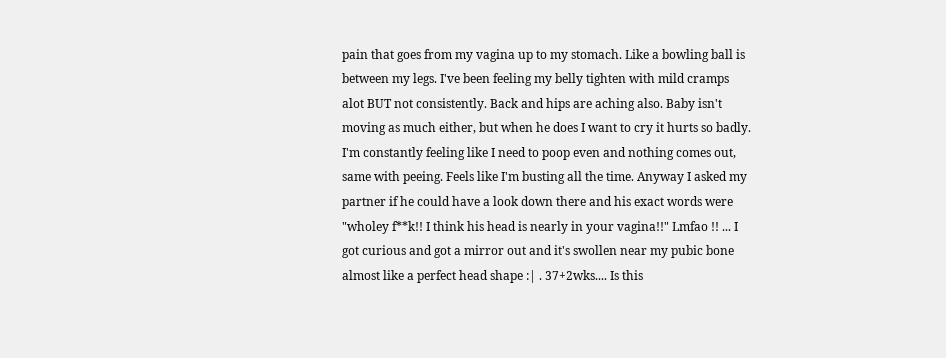pain that goes from my vagina up to my stomach. Like a bowling ball is between my legs. I've been feeling my belly tighten with mild cramps alot BUT not consistently. Back and hips are aching also. Baby isn't moving as much either, but when he does I want to cry it hurts so badly. I'm constantly feeling like I need to poop even and nothing comes out, same with peeing. Feels like I'm busting all the time. Anyway I asked my partner if he could have a look down there and his exact words were "wholey f**k!! I think his head is nearly in your vagina!!" Lmfao !! ... I got curious and got a mirror out and it's swollen near my pubic bone almost like a perfect head shape :| . 37+2wks.... Is this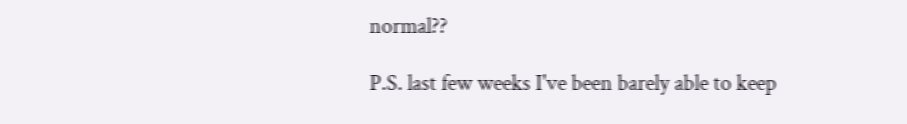normal??

P.S. last few weeks I've been barely able to keep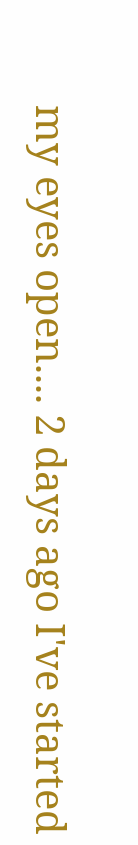my eyes open.... 2 days ago I've started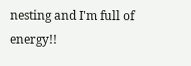nesting and I'm full of energy!!